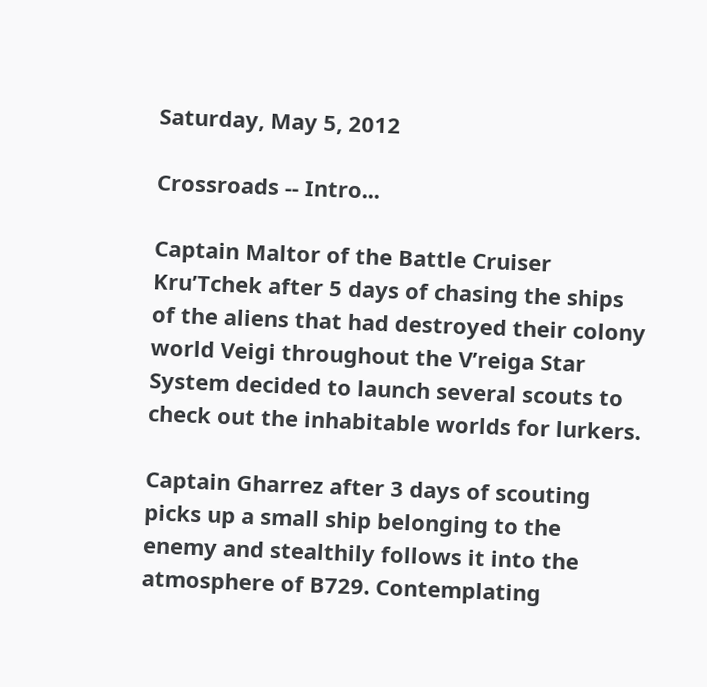Saturday, May 5, 2012

Crossroads -- Intro...

Captain Maltor of the Battle Cruiser Kru’Tchek after 5 days of chasing the ships of the aliens that had destroyed their colony world Veigi throughout the V’reiga Star System decided to launch several scouts to check out the inhabitable worlds for lurkers.

Captain Gharrez after 3 days of scouting picks up a small ship belonging to the enemy and stealthily follows it into the atmosphere of B729. Contemplating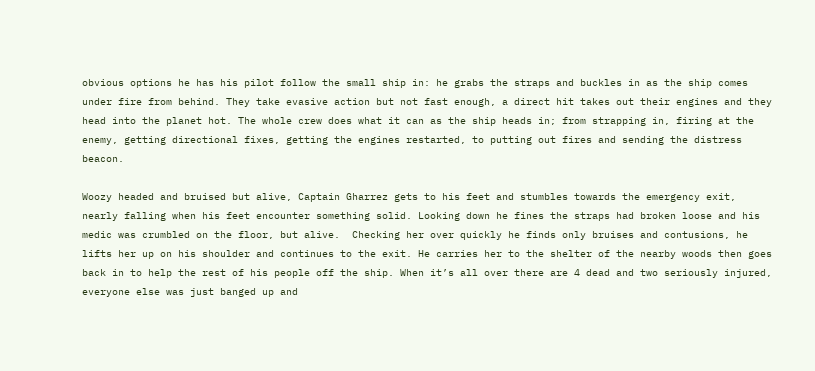obvious options he has his pilot follow the small ship in: he grabs the straps and buckles in as the ship comes under fire from behind. They take evasive action but not fast enough, a direct hit takes out their engines and they head into the planet hot. The whole crew does what it can as the ship heads in; from strapping in, firing at the enemy, getting directional fixes, getting the engines restarted, to putting out fires and sending the distress beacon.

Woozy headed and bruised but alive, Captain Gharrez gets to his feet and stumbles towards the emergency exit, nearly falling when his feet encounter something solid. Looking down he fines the straps had broken loose and his medic was crumbled on the floor, but alive.  Checking her over quickly he finds only bruises and contusions, he lifts her up on his shoulder and continues to the exit. He carries her to the shelter of the nearby woods then goes back in to help the rest of his people off the ship. When it’s all over there are 4 dead and two seriously injured, everyone else was just banged up and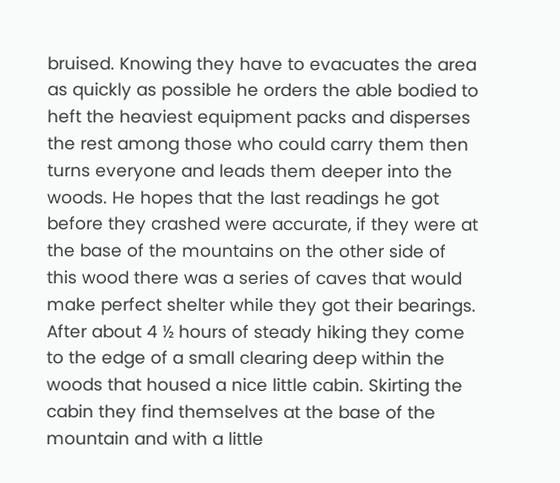bruised. Knowing they have to evacuates the area as quickly as possible he orders the able bodied to heft the heaviest equipment packs and disperses the rest among those who could carry them then turns everyone and leads them deeper into the woods. He hopes that the last readings he got before they crashed were accurate, if they were at the base of the mountains on the other side of this wood there was a series of caves that would make perfect shelter while they got their bearings.
After about 4 ½ hours of steady hiking they come to the edge of a small clearing deep within the woods that housed a nice little cabin. Skirting the cabin they find themselves at the base of the mountain and with a little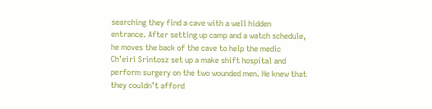searching they find a cave with a well hidden entrance. After setting up camp and a watch schedule, he moves the back of the cave to help the medic Ch’eiri Srintosz set up a make shift hospital and perform surgery on the two wounded men. He knew that they couldn’t afford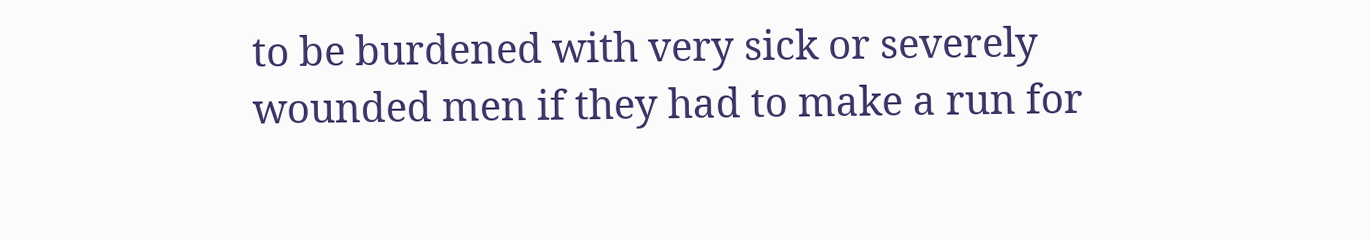to be burdened with very sick or severely wounded men if they had to make a run for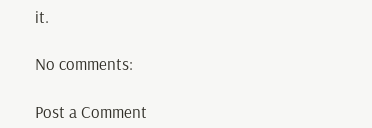it.

No comments:

Post a Comment